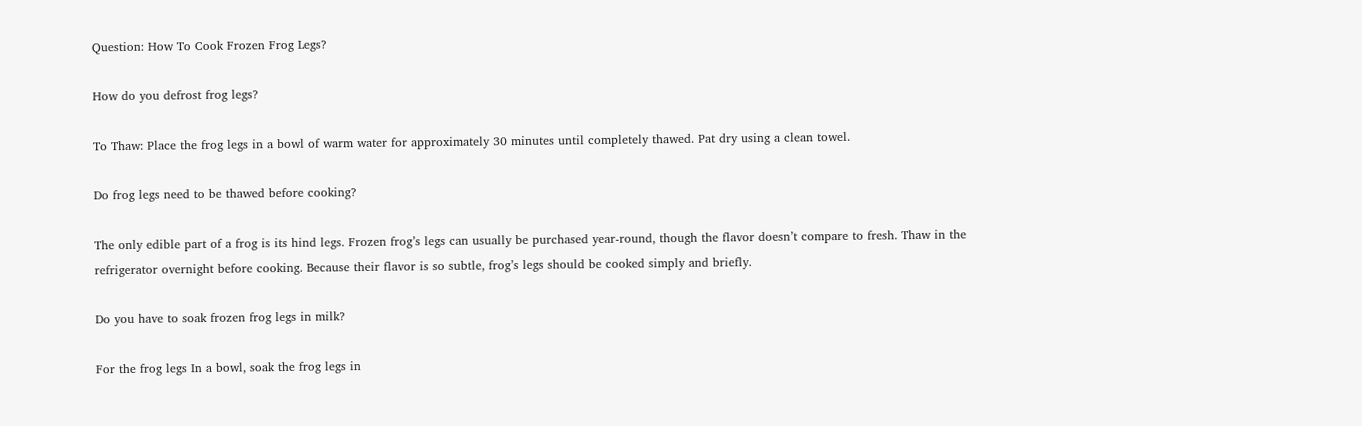Question: How To Cook Frozen Frog Legs?

How do you defrost frog legs?

To Thaw: Place the frog legs in a bowl of warm water for approximately 30 minutes until completely thawed. Pat dry using a clean towel.

Do frog legs need to be thawed before cooking?

The only edible part of a frog is its hind legs. Frozen frog’s legs can usually be purchased year-round, though the flavor doesn’t compare to fresh. Thaw in the refrigerator overnight before cooking. Because their flavor is so subtle, frog’s legs should be cooked simply and briefly.

Do you have to soak frozen frog legs in milk?

For the frog legs In a bowl, soak the frog legs in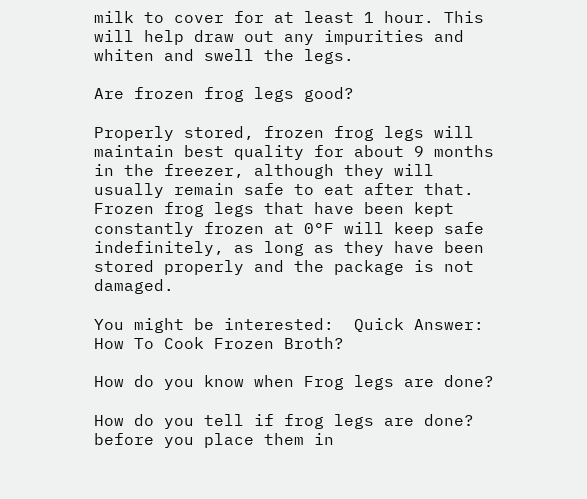milk to cover for at least 1 hour. This will help draw out any impurities and whiten and swell the legs.

Are frozen frog legs good?

Properly stored, frozen frog legs will maintain best quality for about 9 months in the freezer, although they will usually remain safe to eat after that. Frozen frog legs that have been kept constantly frozen at 0°F will keep safe indefinitely, as long as they have been stored properly and the package is not damaged.

You might be interested:  Quick Answer: How To Cook Frozen Broth?

How do you know when Frog legs are done?

How do you tell if frog legs are done? before you place them in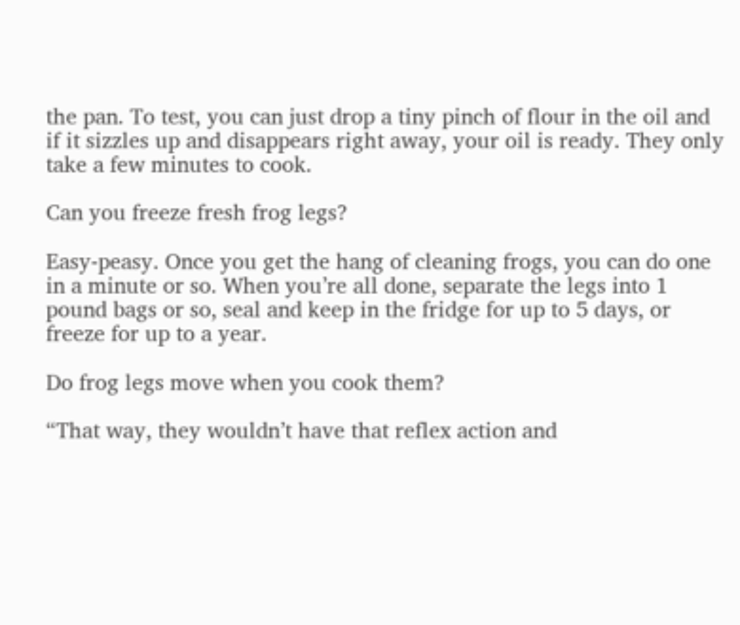the pan. To test, you can just drop a tiny pinch of flour in the oil and if it sizzles up and disappears right away, your oil is ready. They only take a few minutes to cook.

Can you freeze fresh frog legs?

Easy-peasy. Once you get the hang of cleaning frogs, you can do one in a minute or so. When you’re all done, separate the legs into 1 pound bags or so, seal and keep in the fridge for up to 5 days, or freeze for up to a year.

Do frog legs move when you cook them?

“That way, they wouldn’t have that reflex action and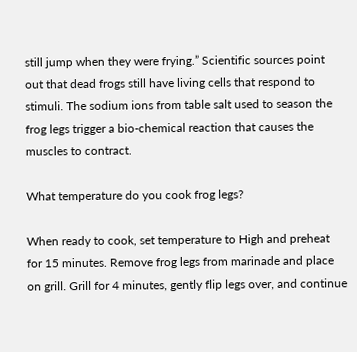still jump when they were frying.” Scientific sources point out that dead frogs still have living cells that respond to stimuli. The sodium ions from table salt used to season the frog legs trigger a bio-chemical reaction that causes the muscles to contract.

What temperature do you cook frog legs?

When ready to cook, set temperature to High and preheat for 15 minutes. Remove frog legs from marinade and place on grill. Grill for 4 minutes, gently flip legs over, and continue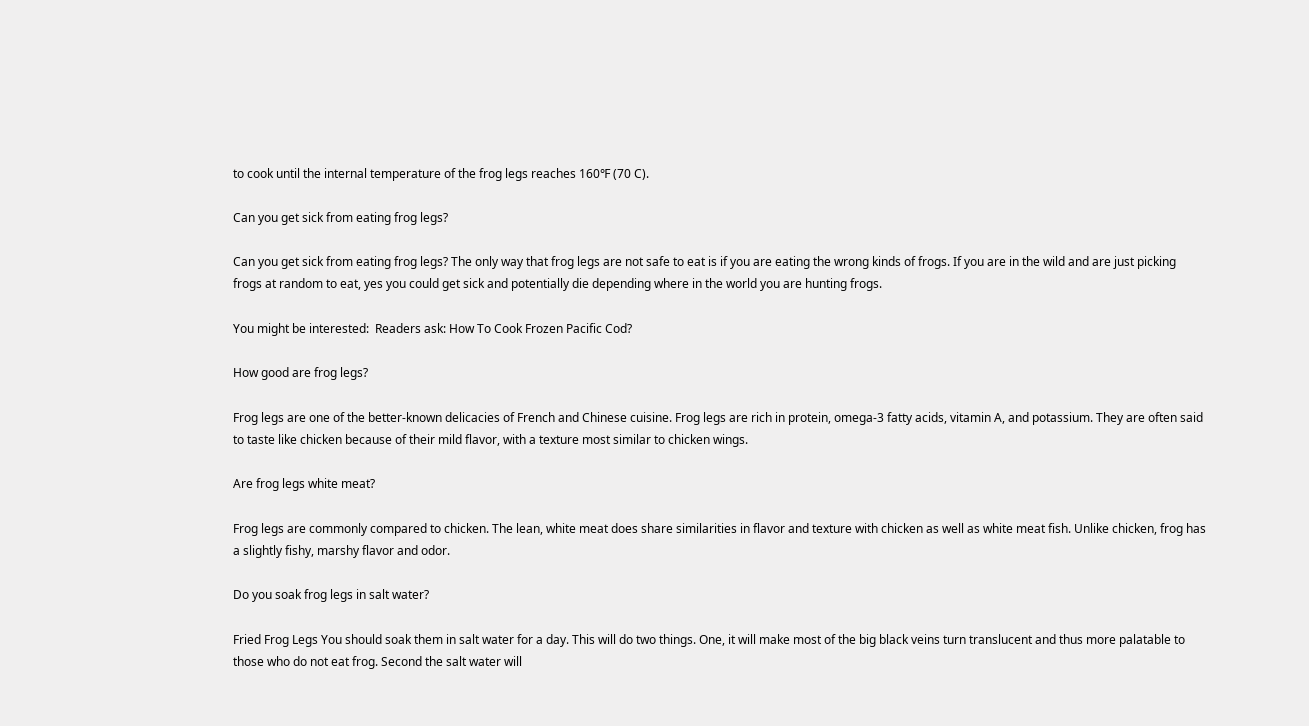to cook until the internal temperature of the frog legs reaches 160℉ (70 C).

Can you get sick from eating frog legs?

Can you get sick from eating frog legs? The only way that frog legs are not safe to eat is if you are eating the wrong kinds of frogs. If you are in the wild and are just picking frogs at random to eat, yes you could get sick and potentially die depending where in the world you are hunting frogs.

You might be interested:  Readers ask: How To Cook Frozen Pacific Cod?

How good are frog legs?

Frog legs are one of the better-known delicacies of French and Chinese cuisine. Frog legs are rich in protein, omega-3 fatty acids, vitamin A, and potassium. They are often said to taste like chicken because of their mild flavor, with a texture most similar to chicken wings.

Are frog legs white meat?

Frog legs are commonly compared to chicken. The lean, white meat does share similarities in flavor and texture with chicken as well as white meat fish. Unlike chicken, frog has a slightly fishy, marshy flavor and odor.

Do you soak frog legs in salt water?

Fried Frog Legs You should soak them in salt water for a day. This will do two things. One, it will make most of the big black veins turn translucent and thus more palatable to those who do not eat frog. Second the salt water will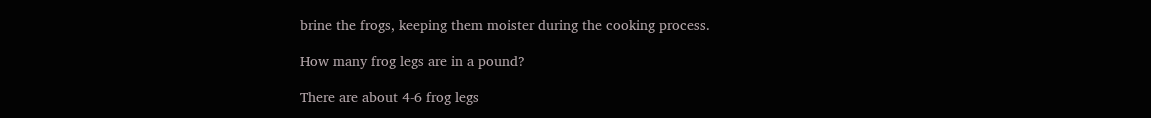brine the frogs, keeping them moister during the cooking process.

How many frog legs are in a pound?

There are about 4-6 frog legs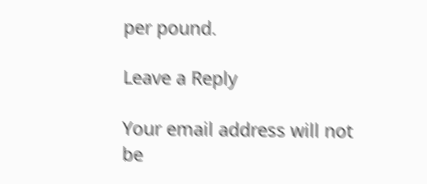per pound.

Leave a Reply

Your email address will not be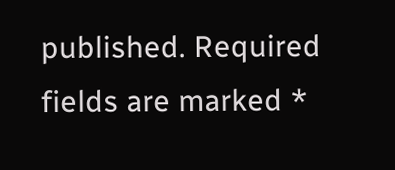published. Required fields are marked *